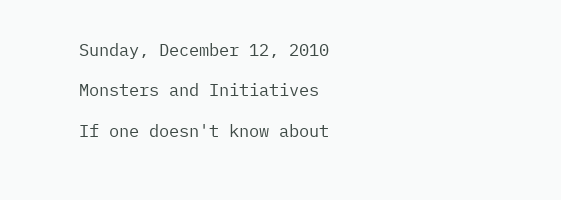Sunday, December 12, 2010

Monsters and Initiatives

If one doesn't know about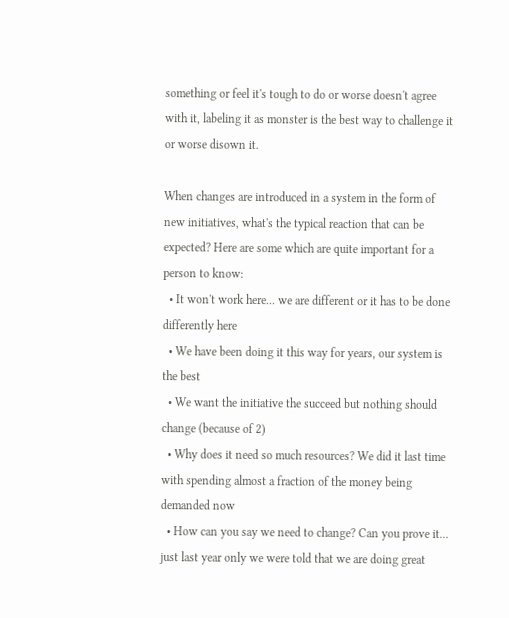something or feel it's tough to do or worse doesn't agree with it, labeling it as monster is the best way to challenge it or worse disown it.

When changes are introduced in a system in the form of new initiatives, what's the typical reaction that can be expected? Here are some which are quite important for a person to know:
  • It won't work here... we are different or it has to be done differently here
  • We have been doing it this way for years, our system is the best
  • We want the initiative the succeed but nothing should change (because of 2)
  • Why does it need so much resources? We did it last time with spending almost a fraction of the money being demanded now
  • How can you say we need to change? Can you prove it... just last year only we were told that we are doing great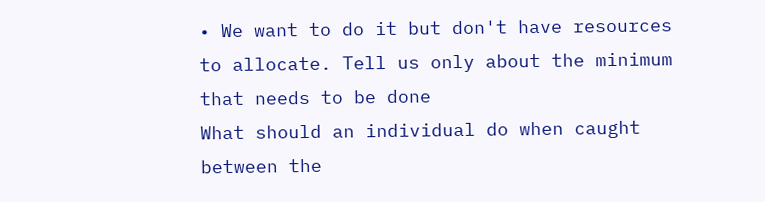• We want to do it but don't have resources to allocate. Tell us only about the minimum that needs to be done
What should an individual do when caught between the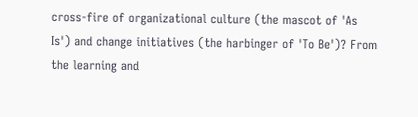cross-fire of organizational culture (the mascot of 'As Is') and change initiatives (the harbinger of 'To Be')? From the learning and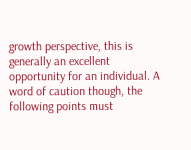growth perspective, this is generally an excellent opportunity for an individual. A word of caution though, the following points must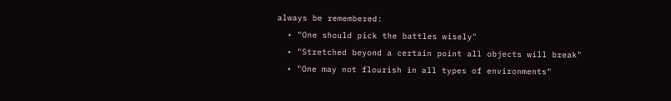always be remembered:
  • "One should pick the battles wisely"
  • "Stretched beyond a certain point all objects will break"
  • "One may not flourish in all types of environments"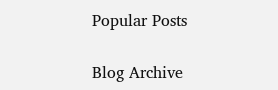Popular Posts

Blog Archive